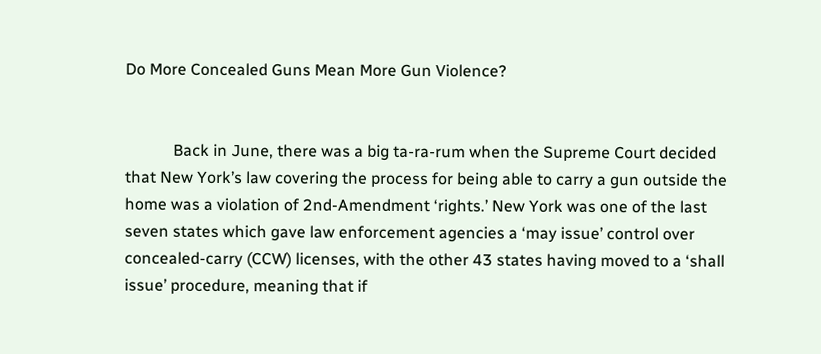Do More Concealed Guns Mean More Gun Violence?


            Back in June, there was a big ta-ra-rum when the Supreme Court decided that New York’s law covering the process for being able to carry a gun outside the home was a violation of 2nd-Amendment ‘rights.’ New York was one of the last seven states which gave law enforcement agencies a ‘may issue’ control over concealed-carry (CCW) licenses, with the other 43 states having moved to a ‘shall issue’ procedure, meaning that if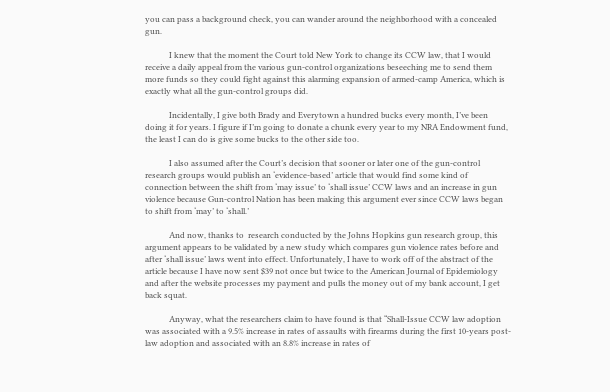you can pass a background check, you can wander around the neighborhood with a concealed gun.

            I knew that the moment the Court told New York to change its CCW law, that I would receive a daily appeal from the various gun-control organizations beseeching me to send them more funds so they could fight against this alarming expansion of armed-camp America, which is exactly what all the gun-control groups did.

            Incidentally, I give both Brady and Everytown a hundred bucks every month, I’ve been doing it for years. I figure if I’m going to donate a chunk every year to my NRA Endowment fund, the least I can do is give some bucks to the other side too.

            I also assumed after the Court’s decision that sooner or later one of the gun-control research groups would publish an ‘evidence-based’ article that would find some kind of connection between the shift from ‘may issue’ to ‘shall issue’ CCW laws and an increase in gun violence because Gun-control Nation has been making this argument ever since CCW laws began to shift from ‘may’ to ‘shall.’

            And now, thanks to  research conducted by the Johns Hopkins gun research group, this argument appears to be validated by a new study which compares gun violence rates before and after ‘shall issue’ laws went into effect. Unfortunately, I have to work off of the abstract of the article because I have now sent $39 not once but twice to the American Journal of Epidemiology and after the website processes my payment and pulls the money out of my bank account, I get back squat.

            Anyway, what the researchers claim to have found is that “Shall-Issue CCW law adoption was associated with a 9.5% increase in rates of assaults with firearms during the first 10-years post-law adoption and associated with an 8.8% increase in rates of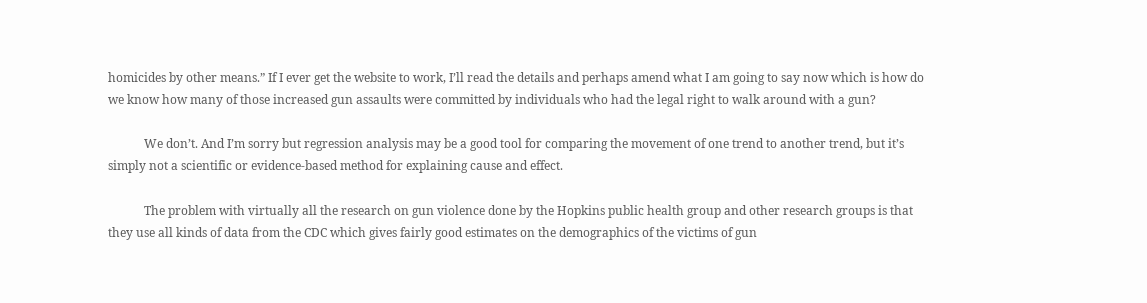homicides by other means.” If I ever get the website to work, I’ll read the details and perhaps amend what I am going to say now which is how do we know how many of those increased gun assaults were committed by individuals who had the legal right to walk around with a gun?

            We don’t. And I’m sorry but regression analysis may be a good tool for comparing the movement of one trend to another trend, but it’s simply not a scientific or evidence-based method for explaining cause and effect.

            The problem with virtually all the research on gun violence done by the Hopkins public health group and other research groups is that they use all kinds of data from the CDC which gives fairly good estimates on the demographics of the victims of gun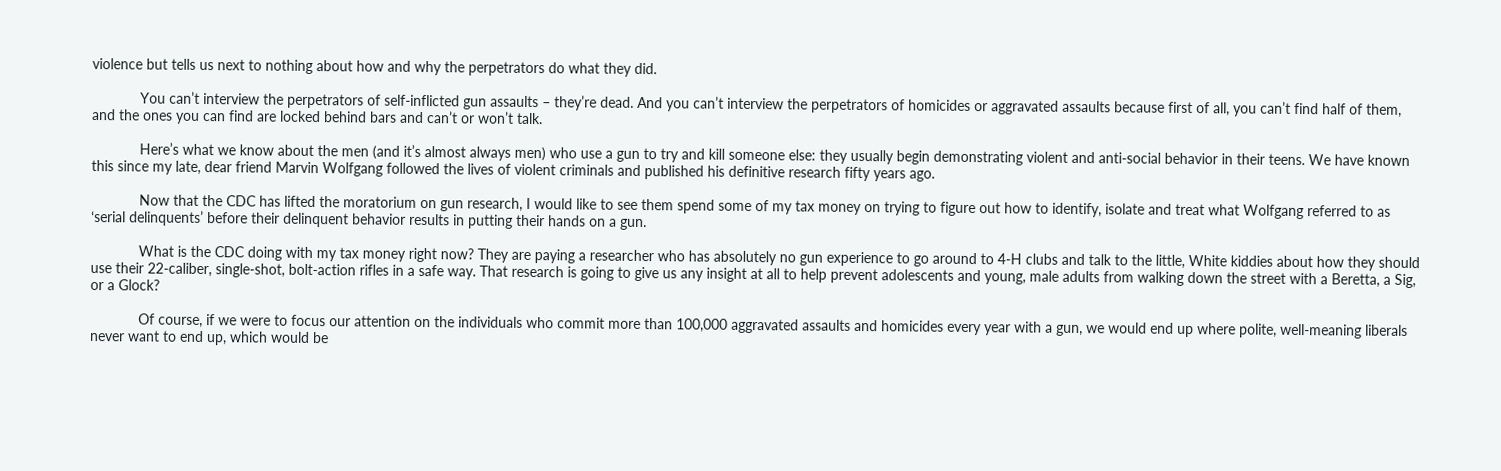violence but tells us next to nothing about how and why the perpetrators do what they did.

            You can’t interview the perpetrators of self-inflicted gun assaults – they’re dead. And you can’t interview the perpetrators of homicides or aggravated assaults because first of all, you can’t find half of them, and the ones you can find are locked behind bars and can’t or won’t talk.

            Here’s what we know about the men (and it’s almost always men) who use a gun to try and kill someone else: they usually begin demonstrating violent and anti-social behavior in their teens. We have known this since my late, dear friend Marvin Wolfgang followed the lives of violent criminals and published his definitive research fifty years ago.

            Now that the CDC has lifted the moratorium on gun research, I would like to see them spend some of my tax money on trying to figure out how to identify, isolate and treat what Wolfgang referred to as ‘serial delinquents’ before their delinquent behavior results in putting their hands on a gun.

            What is the CDC doing with my tax money right now? They are paying a researcher who has absolutely no gun experience to go around to 4-H clubs and talk to the little, White kiddies about how they should use their 22-caliber, single-shot, bolt-action rifles in a safe way. That research is going to give us any insight at all to help prevent adolescents and young, male adults from walking down the street with a Beretta, a Sig, or a Glock?

            Of course, if we were to focus our attention on the individuals who commit more than 100,000 aggravated assaults and homicides every year with a gun, we would end up where polite, well-meaning liberals never want to end up, which would be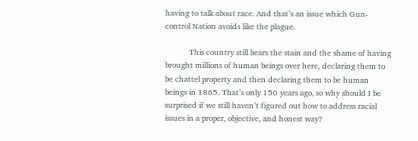having to talk about race. And that’s an issue which Gun-control Nation avoids like the plague.

            This country still bears the stain and the shame of having brought millions of human beings over here, declaring them to be chattel property and then declaring them to be human beings in 1865. That’s only 150 years ago, so why should I be surprised if we still haven’t figured out how to address racial issues in a proper, objective, and honest way?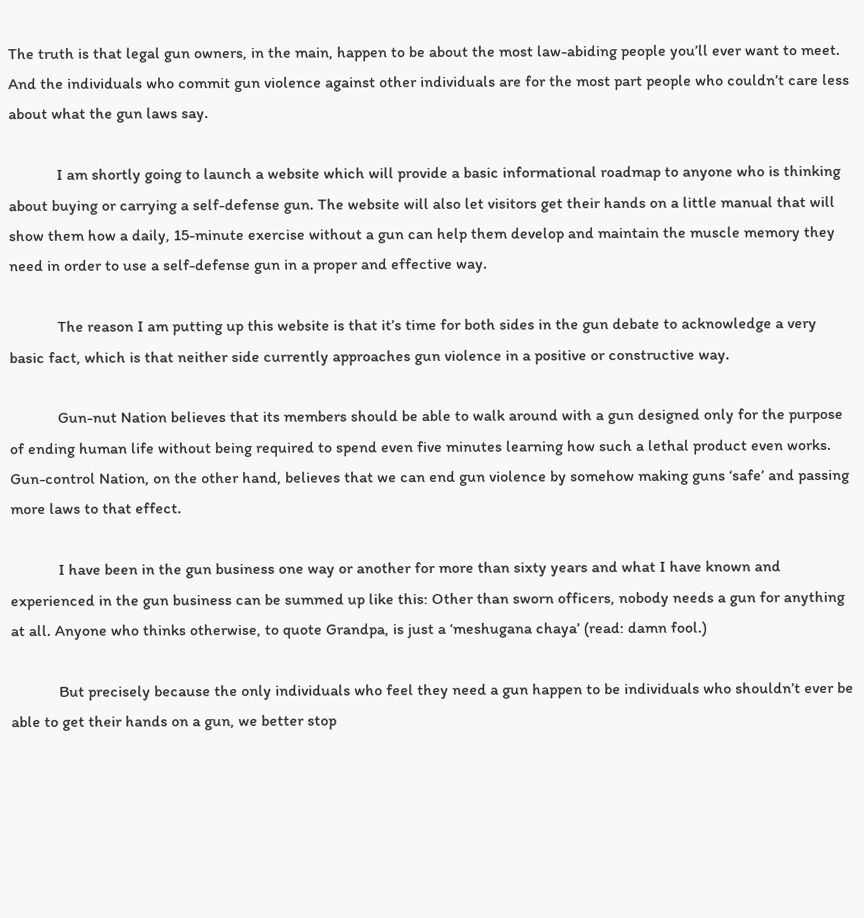The truth is that legal gun owners, in the main, happen to be about the most law-abiding people you’ll ever want to meet. And the individuals who commit gun violence against other individuals are for the most part people who couldn’t care less about what the gun laws say.

            I am shortly going to launch a website which will provide a basic informational roadmap to anyone who is thinking about buying or carrying a self-defense gun. The website will also let visitors get their hands on a little manual that will show them how a daily, 15-minute exercise without a gun can help them develop and maintain the muscle memory they need in order to use a self-defense gun in a proper and effective way.

            The reason I am putting up this website is that it’s time for both sides in the gun debate to acknowledge a very basic fact, which is that neither side currently approaches gun violence in a positive or constructive way.

            Gun-nut Nation believes that its members should be able to walk around with a gun designed only for the purpose of ending human life without being required to spend even five minutes learning how such a lethal product even works. Gun-control Nation, on the other hand, believes that we can end gun violence by somehow making guns ‘safe’ and passing more laws to that effect.

            I have been in the gun business one way or another for more than sixty years and what I have known and experienced in the gun business can be summed up like this: Other than sworn officers, nobody needs a gun for anything at all. Anyone who thinks otherwise, to quote Grandpa, is just a ‘meshugana chaya’ (read: damn fool.)

            But precisely because the only individuals who feel they need a gun happen to be individuals who shouldn’t ever be able to get their hands on a gun, we better stop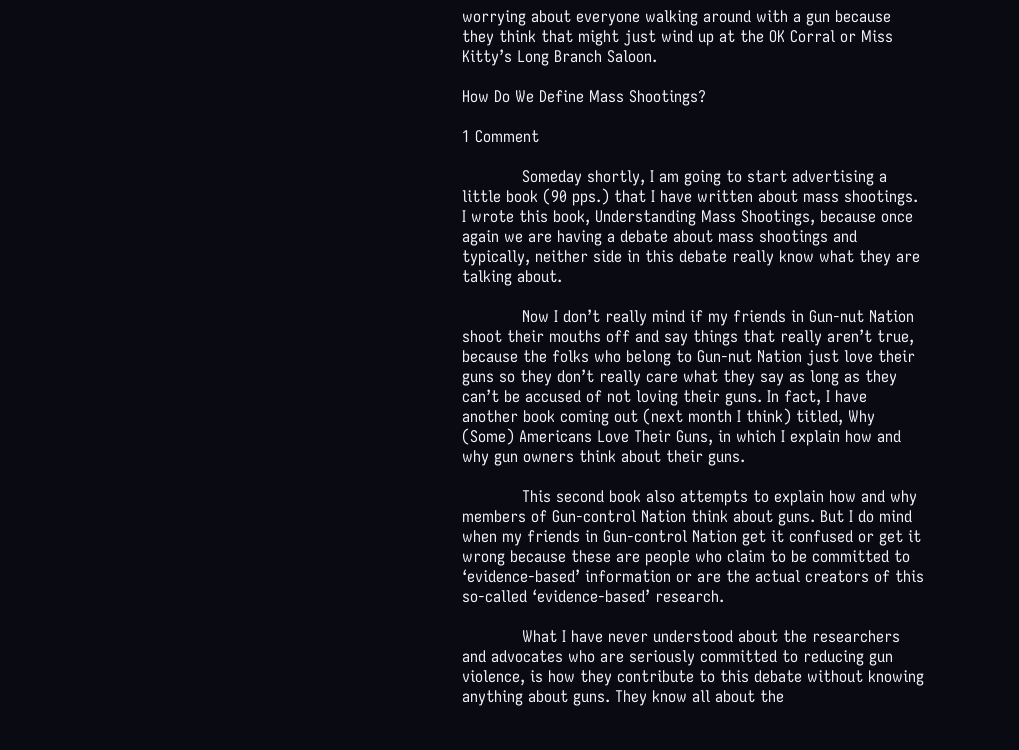worrying about everyone walking around with a gun because they think that might just wind up at the OK Corral or Miss Kitty’s Long Branch Saloon.

How Do We Define Mass Shootings?

1 Comment

            Someday shortly, I am going to start advertising a little book (90 pps.) that I have written about mass shootings. I wrote this book, Understanding Mass Shootings, because once again we are having a debate about mass shootings and typically, neither side in this debate really know what they are talking about.

            Now I don’t really mind if my friends in Gun-nut Nation shoot their mouths off and say things that really aren’t true, because the folks who belong to Gun-nut Nation just love their guns so they don’t really care what they say as long as they can’t be accused of not loving their guns. In fact, I have another book coming out (next month I think) titled, Why (Some) Americans Love Their Guns, in which I explain how and why gun owners think about their guns.

            This second book also attempts to explain how and why members of Gun-control Nation think about guns. But I do mind when my friends in Gun-control Nation get it confused or get it wrong because these are people who claim to be committed to ‘evidence-based’ information or are the actual creators of this so-called ‘evidence-based’ research.

            What I have never understood about the researchers and advocates who are seriously committed to reducing gun violence, is how they contribute to this debate without knowing anything about guns. They know all about the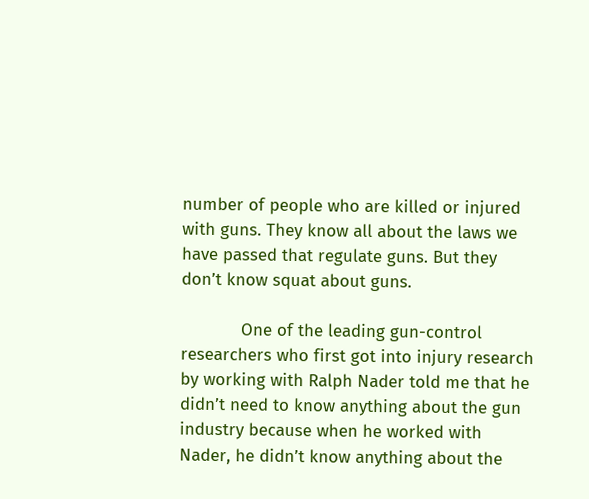number of people who are killed or injured with guns. They know all about the laws we have passed that regulate guns. But they don’t know squat about guns.

            One of the leading gun-control researchers who first got into injury research by working with Ralph Nader told me that he didn’t need to know anything about the gun industry because when he worked with Nader, he didn’t know anything about the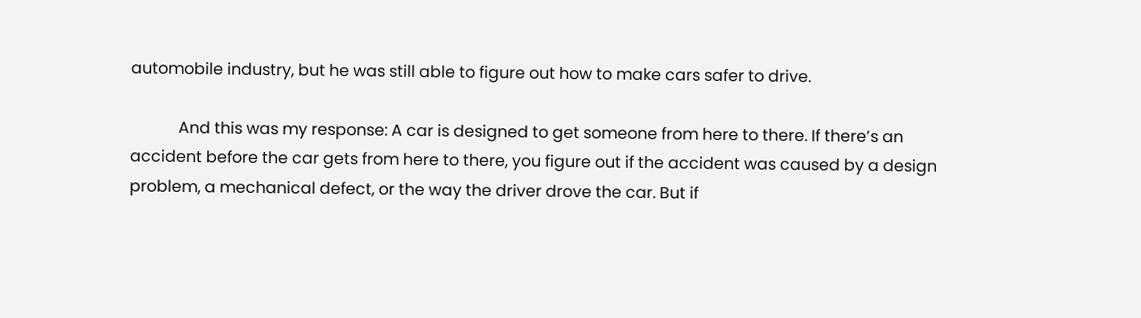automobile industry, but he was still able to figure out how to make cars safer to drive.

            And this was my response: A car is designed to get someone from here to there. If there’s an accident before the car gets from here to there, you figure out if the accident was caused by a design problem, a mechanical defect, or the way the driver drove the car. But if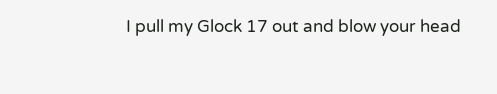I pull my Glock 17 out and blow your head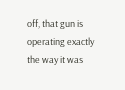off, that gun is operating exactly the way it was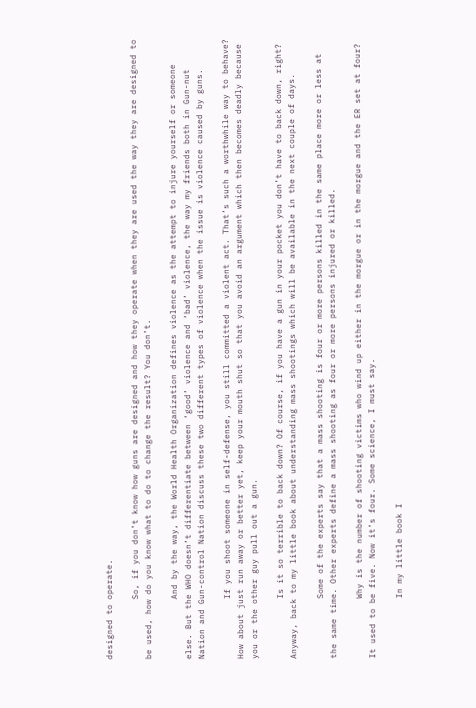designed to operate.

            So, if you don’t know how guns are designed and how they operate when they are used the way they are designed to be used, how do you know what to do to change the result? You don’t.

            And by the way, the World Health Organization defines violence as the attempt to injure yourself or someone else. But the WHO doesn’t differentiate between ‘good’ violence and ‘bad’ violence, the way my friends both in Gun-nut Nation and Gun-control Nation discuss these two different types of violence when the issue is violence caused by guns.

            If you shoot someone in self-defense, you still committed a violent act. That’s such a worthwhile way to behave? How about just run away or better yet, keep your mouth shut so that you avoid an argument which then becomes deadly because you or the other guy pull out a gun.

            Is it so terrible to back down? Of course, if you have a gun in your pocket you don’t have to back down, right? Anyway, back to my little book about understanding mass shootings which will be available in the next couple of days.

            Some of the experts say that a mass shooting is four or more persons killed in the same place more or less at the same time. Other experts define a mass shooting as four or more persons injured or killed.

            Why is the number of shooting victims who wind up either in the morgue or in the morgue and the ER set at four? It used to be five. Now it’s four. Some science, I must say.

            In my little book I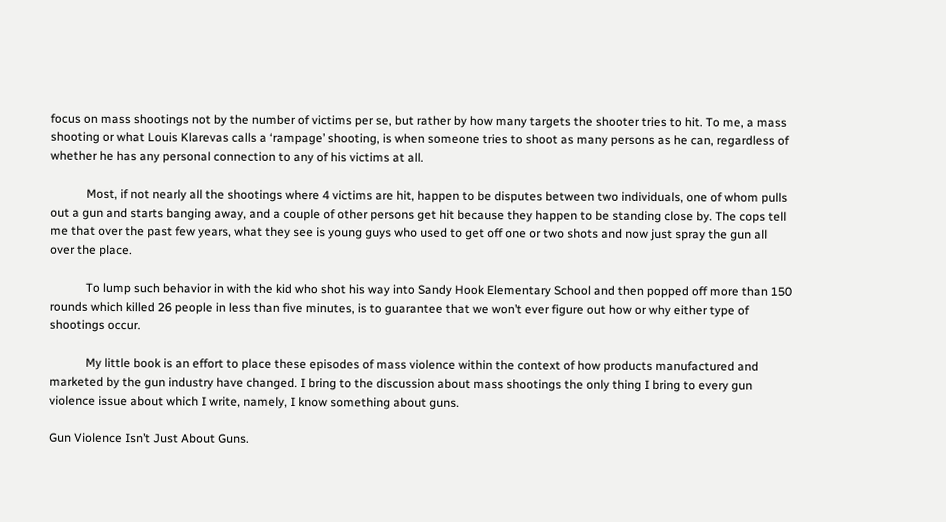focus on mass shootings not by the number of victims per se, but rather by how many targets the shooter tries to hit. To me, a mass shooting or what Louis Klarevas calls a ‘rampage’ shooting, is when someone tries to shoot as many persons as he can, regardless of whether he has any personal connection to any of his victims at all.

            Most, if not nearly all the shootings where 4 victims are hit, happen to be disputes between two individuals, one of whom pulls out a gun and starts banging away, and a couple of other persons get hit because they happen to be standing close by. The cops tell me that over the past few years, what they see is young guys who used to get off one or two shots and now just spray the gun all over the place.

            To lump such behavior in with the kid who shot his way into Sandy Hook Elementary School and then popped off more than 150 rounds which killed 26 people in less than five minutes, is to guarantee that we won’t ever figure out how or why either type of shootings occur.

            My little book is an effort to place these episodes of mass violence within the context of how products manufactured and marketed by the gun industry have changed. I bring to the discussion about mass shootings the only thing I bring to every gun violence issue about which I write, namely, I know something about guns.

Gun Violence Isn’t Just About Guns.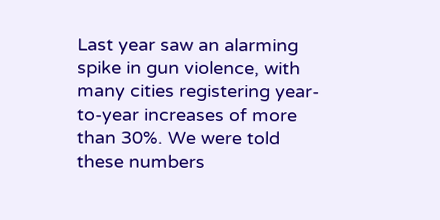Last year saw an alarming spike in gun violence, with many cities registering year-to-year increases of more than 30%. We were told these numbers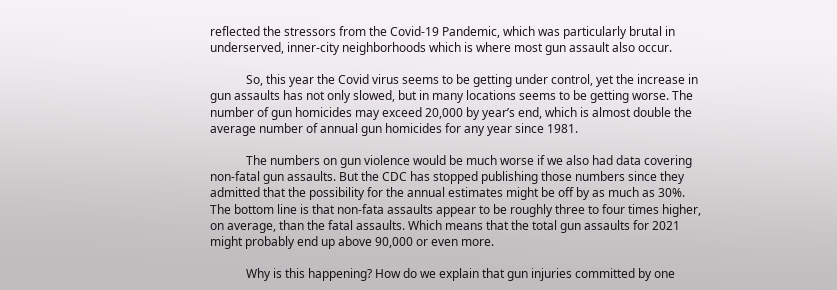reflected the stressors from the Covid-19 Pandemic, which was particularly brutal in underserved, inner-city neighborhoods which is where most gun assault also occur.

            So, this year the Covid virus seems to be getting under control, yet the increase in gun assaults has not only slowed, but in many locations seems to be getting worse. The number of gun homicides may exceed 20,000 by year’s end, which is almost double the average number of annual gun homicides for any year since 1981.

            The numbers on gun violence would be much worse if we also had data covering non-fatal gun assaults. But the CDC has stopped publishing those numbers since they admitted that the possibility for the annual estimates might be off by as much as 30%. The bottom line is that non-fata assaults appear to be roughly three to four times higher, on average, than the fatal assaults. Which means that the total gun assaults for 2021 might probably end up above 90,000 or even more.

            Why is this happening? How do we explain that gun injuries committed by one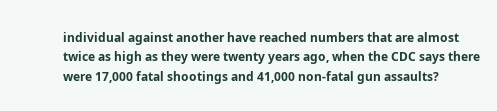individual against another have reached numbers that are almost twice as high as they were twenty years ago, when the CDC says there were 17,000 fatal shootings and 41,000 non-fatal gun assaults?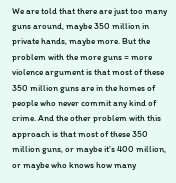We are told that there are just too many guns around, maybe 350 million in private hands, maybe more. But the problem with the more guns = more violence argument is that most of these 350 million guns are in the homes of people who never commit any kind of crime. And the other problem with this approach is that most of these 350 million guns, or maybe it’s 400 million, or maybe who knows how many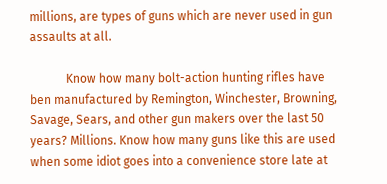millions, are types of guns which are never used in gun assaults at all.

            Know how many bolt-action hunting rifles have ben manufactured by Remington, Winchester, Browning, Savage, Sears, and other gun makers over the last 50 years? Millions. Know how many guns like this are used when some idiot goes into a convenience store late at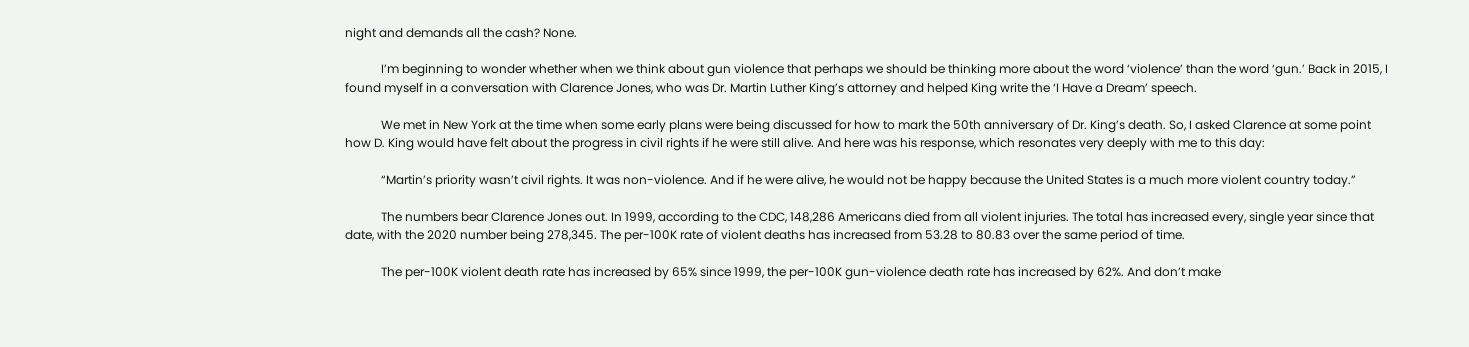night and demands all the cash? None.

            I’m beginning to wonder whether when we think about gun violence that perhaps we should be thinking more about the word ‘violence’ than the word ‘gun.’ Back in 2015, I found myself in a conversation with Clarence Jones, who was Dr. Martin Luther King’s attorney and helped King write the ‘I Have a Dream’ speech.

            We met in New York at the time when some early plans were being discussed for how to mark the 50th anniversary of Dr. King’s death. So, I asked Clarence at some point how D. King would have felt about the progress in civil rights if he were still alive. And here was his response, which resonates very deeply with me to this day:

            “Martin’s priority wasn’t civil rights. It was non-violence. And if he were alive, he would not be happy because the United States is a much more violent country today.”

            The numbers bear Clarence Jones out. In 1999, according to the CDC, 148,286 Americans died from all violent injuries. The total has increased every, single year since that date, with the 2020 number being 278,345. The per-100K rate of violent deaths has increased from 53.28 to 80.83 over the same period of time.

            The per-100K violent death rate has increased by 65% since 1999, the per-100K gun-violence death rate has increased by 62%. And don’t make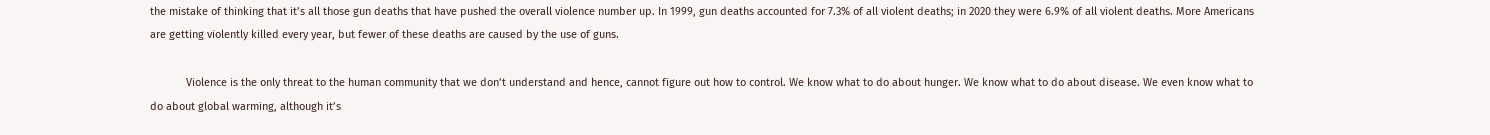the mistake of thinking that it’s all those gun deaths that have pushed the overall violence number up. In 1999, gun deaths accounted for 7.3% of all violent deaths; in 2020 they were 6.9% of all violent deaths. More Americans are getting violently killed every year, but fewer of these deaths are caused by the use of guns.

            Violence is the only threat to the human community that we don’t understand and hence, cannot figure out how to control. We know what to do about hunger. We know what to do about disease. We even know what to do about global warming, although it’s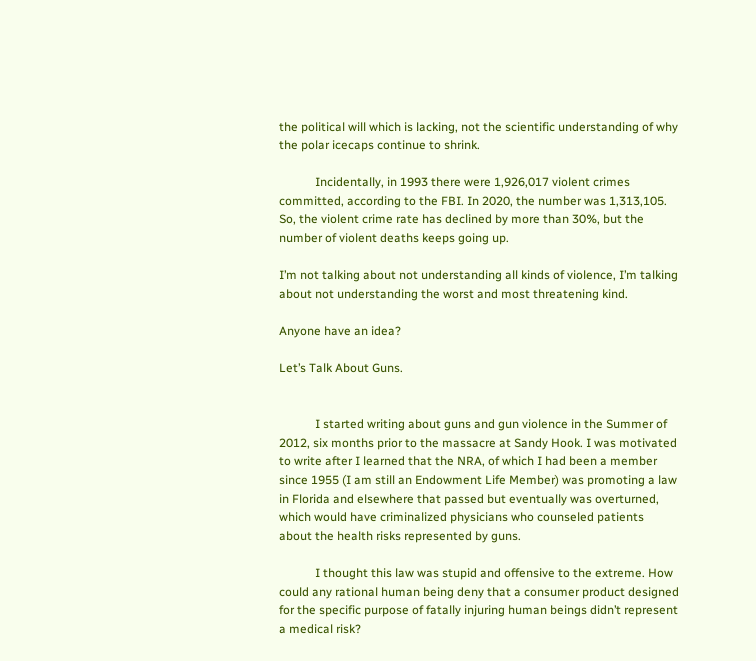the political will which is lacking, not the scientific understanding of why the polar icecaps continue to shrink.

            Incidentally, in 1993 there were 1,926,017 violent crimes committed, according to the FBI. In 2020, the number was 1,313,105. So, the violent crime rate has declined by more than 30%, but the number of violent deaths keeps going up.

I’m not talking about not understanding all kinds of violence, I’m talking about not understanding the worst and most threatening kind.

Anyone have an idea?

Let’s Talk About Guns.


            I started writing about guns and gun violence in the Summer of 2012, six months prior to the massacre at Sandy Hook. I was motivated to write after I learned that the NRA, of which I had been a member since 1955 (I am still an Endowment Life Member) was promoting a law in Florida and elsewhere that passed but eventually was overturned, which would have criminalized physicians who counseled patients about the health risks represented by guns.

            I thought this law was stupid and offensive to the extreme. How could any rational human being deny that a consumer product designed for the specific purpose of fatally injuring human beings didn’t represent a medical risk?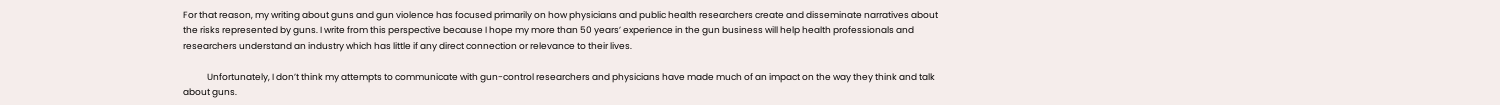For that reason, my writing about guns and gun violence has focused primarily on how physicians and public health researchers create and disseminate narratives about the risks represented by guns. I write from this perspective because I hope my more than 50 years’ experience in the gun business will help health professionals and researchers understand an industry which has little if any direct connection or relevance to their lives.

            Unfortunately, I don’t think my attempts to communicate with gun-control researchers and physicians have made much of an impact on the way they think and talk about guns.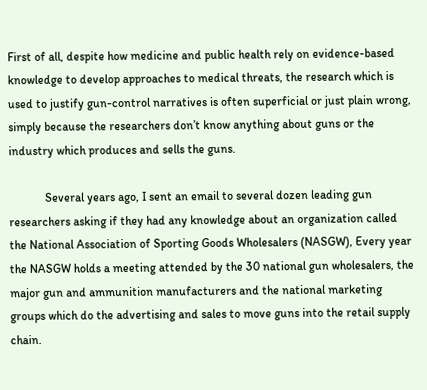First of all, despite how medicine and public health rely on evidence-based knowledge to develop approaches to medical threats, the research which is used to justify gun-control narratives is often superficial or just plain wrong, simply because the researchers don’t know anything about guns or the industry which produces and sells the guns.

            Several years ago, I sent an email to several dozen leading gun researchers asking if they had any knowledge about an organization called the National Association of Sporting Goods Wholesalers (NASGW), Every year the NASGW holds a meeting attended by the 30 national gun wholesalers, the major gun and ammunition manufacturers and the national marketing groups which do the advertising and sales to move guns into the retail supply chain.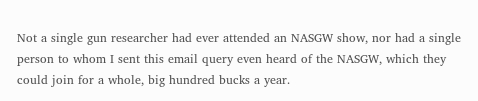Not a single gun researcher had ever attended an NASGW show, nor had a single person to whom I sent this email query even heard of the NASGW, which they could join for a whole, big hundred bucks a year.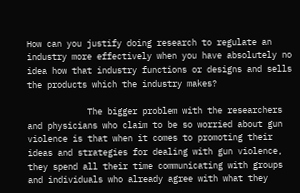How can you justify doing research to regulate an industry more effectively when you have absolutely no idea how that industry functions or designs and sells the products which the industry makes?

            The bigger problem with the researchers and physicians who claim to be so worried about gun violence is that when it comes to promoting their ideas and strategies for dealing with gun violence, they spend all their time communicating with groups and individuals who already agree with what they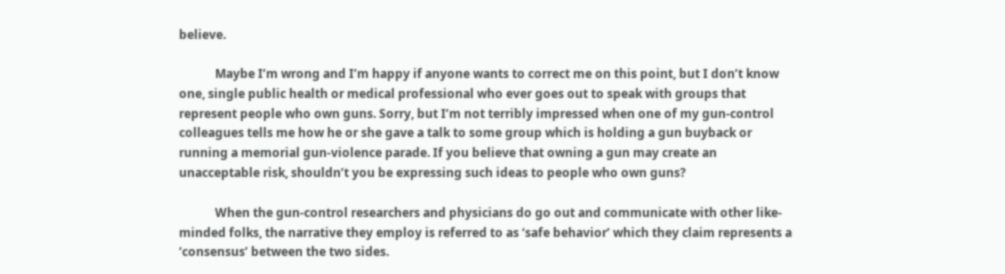believe.

            Maybe I’m wrong and I’m happy if anyone wants to correct me on this point, but I don’t know one, single public health or medical professional who ever goes out to speak with groups that represent people who own guns. Sorry, but I’m not terribly impressed when one of my gun-control colleagues tells me how he or she gave a talk to some group which is holding a gun buyback or running a memorial gun-violence parade. If you believe that owning a gun may create an unacceptable risk, shouldn’t you be expressing such ideas to people who own guns?

            When the gun-control researchers and physicians do go out and communicate with other like-minded folks, the narrative they employ is referred to as ‘safe behavior’ which they claim represents a ‘consensus’ between the two sides.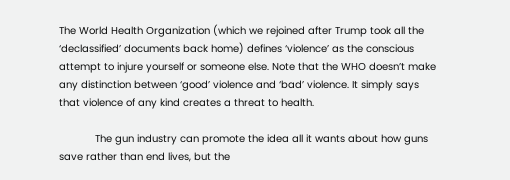The World Health Organization (which we rejoined after Trump took all the ‘declassified’ documents back home) defines ‘violence’ as the conscious attempt to injure yourself or someone else. Note that the WHO doesn’t make any distinction between ‘good’ violence and ‘bad’ violence. It simply says that violence of any kind creates a threat to health.

            The gun industry can promote the idea all it wants about how guns save rather than end lives, but the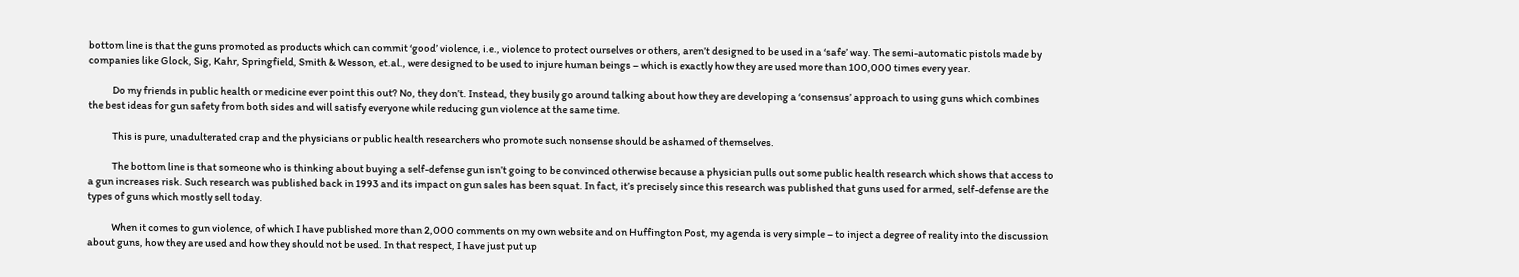bottom line is that the guns promoted as products which can commit ‘good’ violence, i.e., violence to protect ourselves or others, aren’t designed to be used in a ‘safe’ way. The semi-automatic pistols made by companies like Glock, Sig, Kahr, Springfield, Smith & Wesson, et.al., were designed to be used to injure human beings – which is exactly how they are used more than 100,000 times every year.

            Do my friends in public health or medicine ever point this out? No, they don’t. Instead, they busily go around talking about how they are developing a ‘consensus’ approach to using guns which combines the best ideas for gun safety from both sides and will satisfy everyone while reducing gun violence at the same time.

            This is pure, unadulterated crap and the physicians or public health researchers who promote such nonsense should be ashamed of themselves.

            The bottom line is that someone who is thinking about buying a self-defense gun isn’t going to be convinced otherwise because a physician pulls out some public health research which shows that access to a gun increases risk. Such research was published back in 1993 and its impact on gun sales has been squat. In fact, it’s precisely since this research was published that guns used for armed, self-defense are the types of guns which mostly sell today.

            When it comes to gun violence, of which I have published more than 2,000 comments on my own website and on Huffington Post, my agenda is very simple – to inject a degree of reality into the discussion about guns, how they are used and how they should not be used. In that respect, I have just put up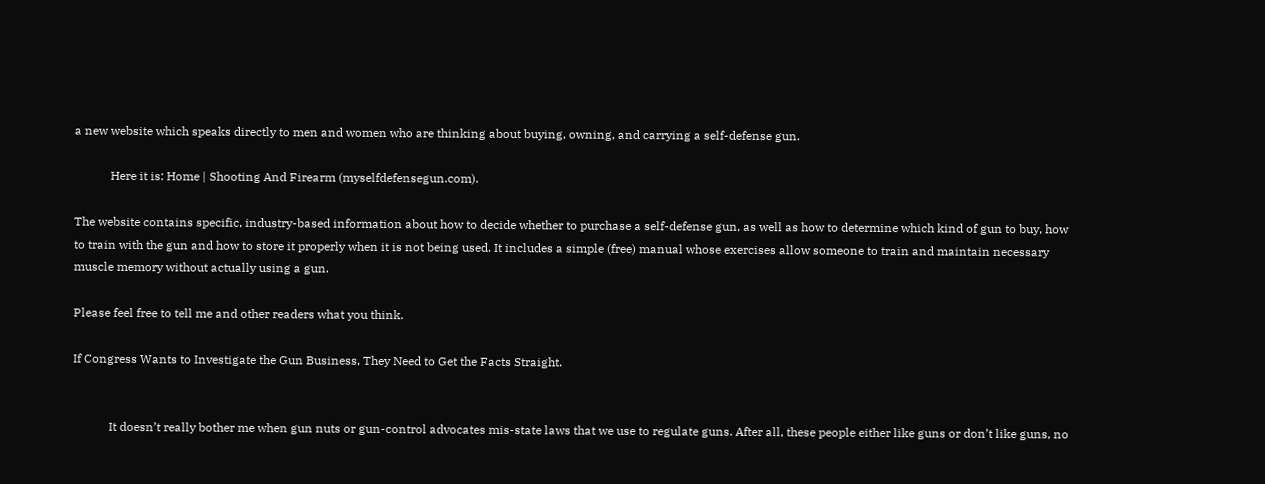a new website which speaks directly to men and women who are thinking about buying, owning, and carrying a self-defense gun.

            Here it is: Home | Shooting And Firearm (myselfdefensegun.com).

The website contains specific, industry-based information about how to decide whether to purchase a self-defense gun, as well as how to determine which kind of gun to buy, how to train with the gun and how to store it properly when it is not being used. It includes a simple (free) manual whose exercises allow someone to train and maintain necessary muscle memory without actually using a gun.

Please feel free to tell me and other readers what you think.

If Congress Wants to Investigate the Gun Business, They Need to Get the Facts Straight.


            It doesn’t really bother me when gun nuts or gun-control advocates mis-state laws that we use to regulate guns. After all, these people either like guns or don’t like guns, no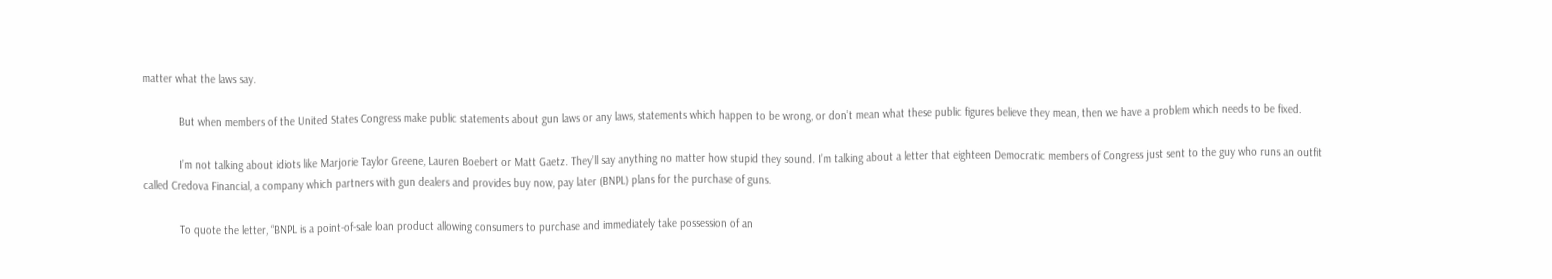matter what the laws say.

            But when members of the United States Congress make public statements about gun laws or any laws, statements which happen to be wrong, or don’t mean what these public figures believe they mean, then we have a problem which needs to be fixed.

            I’m not talking about idiots like Marjorie Taylor Greene, Lauren Boebert or Matt Gaetz. They’ll say anything no matter how stupid they sound. I’m talking about a letter that eighteen Democratic members of Congress just sent to the guy who runs an outfit called Credova Financial, a company which partners with gun dealers and provides buy now, pay later (BNPL) plans for the purchase of guns.

            To quote the letter, “BNPL is a point-of-sale loan product allowing consumers to purchase and immediately take possession of an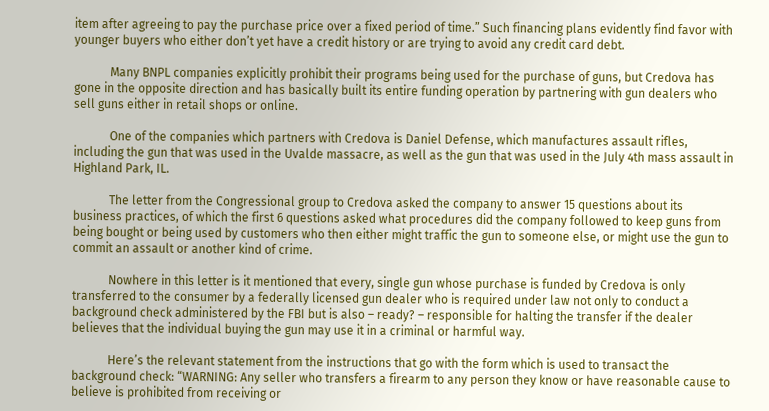item after agreeing to pay the purchase price over a fixed period of time.” Such financing plans evidently find favor with younger buyers who either don’t yet have a credit history or are trying to avoid any credit card debt.

            Many BNPL companies explicitly prohibit their programs being used for the purchase of guns, but Credova has gone in the opposite direction and has basically built its entire funding operation by partnering with gun dealers who sell guns either in retail shops or online.

            One of the companies which partners with Credova is Daniel Defense, which manufactures assault rifles, including the gun that was used in the Uvalde massacre, as well as the gun that was used in the July 4th mass assault in Highland Park, IL.

            The letter from the Congressional group to Credova asked the company to answer 15 questions about its business practices, of which the first 6 questions asked what procedures did the company followed to keep guns from being bought or being used by customers who then either might traffic the gun to someone else, or might use the gun to commit an assault or another kind of crime.

            Nowhere in this letter is it mentioned that every, single gun whose purchase is funded by Credova is only transferred to the consumer by a federally licensed gun dealer who is required under law not only to conduct a background check administered by the FBI but is also – ready? – responsible for halting the transfer if the dealer believes that the individual buying the gun may use it in a criminal or harmful way.

            Here’s the relevant statement from the instructions that go with the form which is used to transact the background check: “WARNING: Any seller who transfers a firearm to any person they know or have reasonable cause to believe is prohibited from receiving or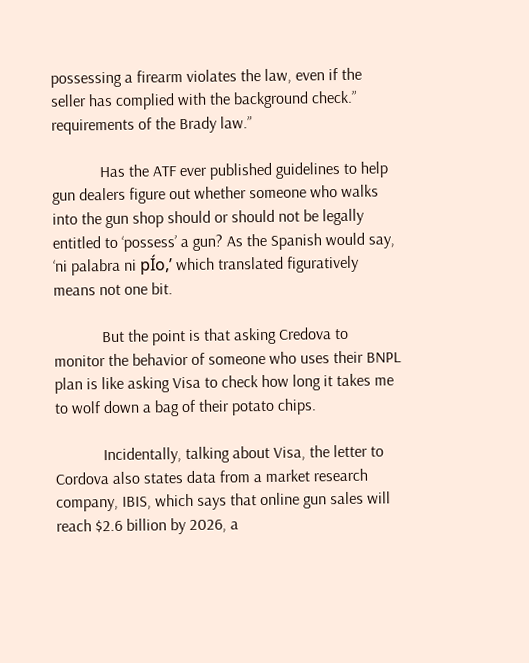possessing a firearm violates the law, even if the seller has complied with the background check.” requirements of the Brady law.”

            Has the ATF ever published guidelines to help gun dealers figure out whether someone who walks into the gun shop should or should not be legally entitled to ‘possess’ a gun? As the Spanish would say, ‘ni palabra ni pÍo,’ which translated figuratively means not one bit.

            But the point is that asking Credova to monitor the behavior of someone who uses their BNPL plan is like asking Visa to check how long it takes me to wolf down a bag of their potato chips.

            Incidentally, talking about Visa, the letter to Cordova also states data from a market research company, IBIS, which says that online gun sales will reach $2.6 billion by 2026, a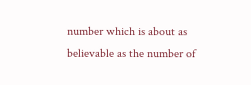number which is about as believable as the number of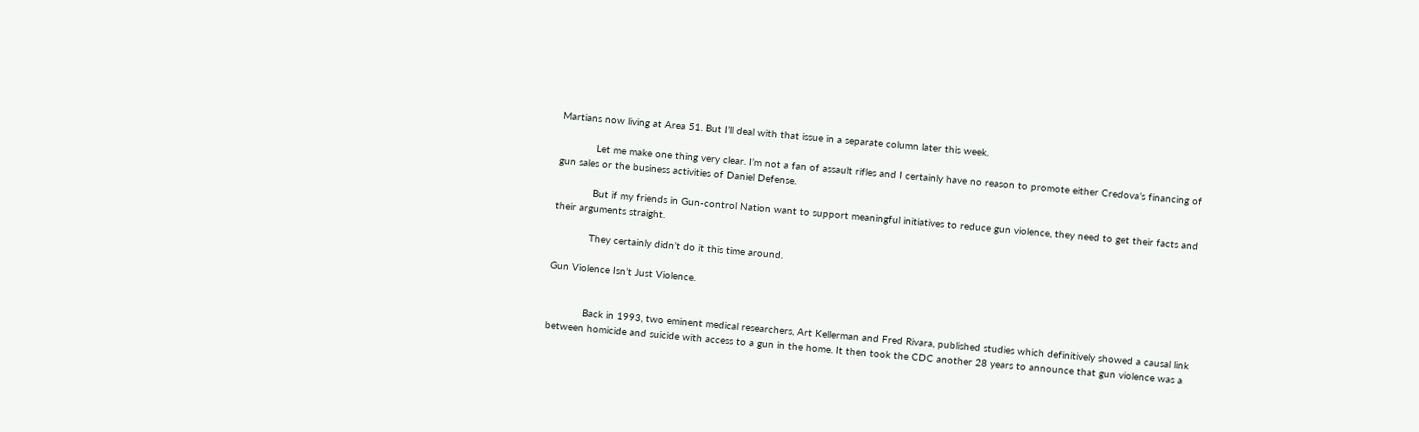Martians now living at Area 51. But I’ll deal with that issue in a separate column later this week.

            Let me make one thing very clear. I’m not a fan of assault rifles and I certainly have no reason to promote either Credova’s financing of gun sales or the business activities of Daniel Defense.

            But if my friends in Gun-control Nation want to support meaningful initiatives to reduce gun violence, they need to get their facts and their arguments straight.

            They certainly didn’t do it this time around.

Gun Violence Isn’t Just Violence.


            Back in 1993, two eminent medical researchers, Art Kellerman and Fred Rivara, published studies which definitively showed a causal link between homicide and suicide with access to a gun in the home. It then took the CDC another 28 years to announce that gun violence was a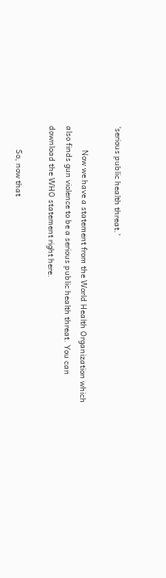‘serious public health threat.’

            Now we have a statement from the World Health Organization which also finds gun violence to be a serious public health threat. You can download the WHO statement right here.

            So, now that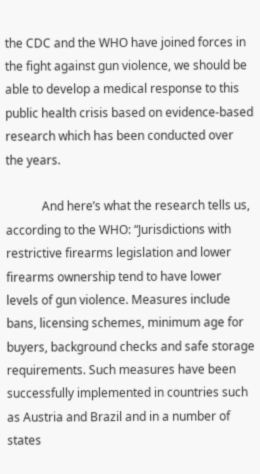the CDC and the WHO have joined forces in the fight against gun violence, we should be able to develop a medical response to this public health crisis based on evidence-based research which has been conducted over the years.

            And here’s what the research tells us, according to the WHO: “Jurisdictions with restrictive firearms legislation and lower firearms ownership tend to have lower levels of gun violence. Measures include bans, licensing schemes, minimum age for buyers, background checks and safe storage requirements. Such measures have been successfully implemented in countries such as Austria and Brazil and in a number of states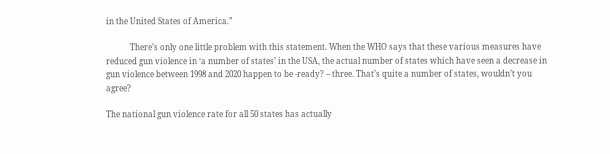in the United States of America.”

            There’s only one little problem with this statement. When the WHO says that these various measures have reduced gun violence in ‘a number of states’ in the USA, the actual number of states which have seen a decrease in gun violence between 1998 and 2020 happen to be -ready? – three. That’s quite a number of states, wouldn’t you agree?

The national gun violence rate for all 50 states has actually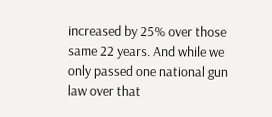increased by 25% over those same 22 years. And while we only passed one national gun law over that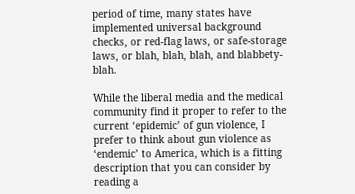period of time, many states have implemented universal background checks, or red-flag laws, or safe-storage laws, or blah, blah, blah, and blabbety-blah.

While the liberal media and the medical community find it proper to refer to the current ‘epidemic’ of gun violence, I prefer to think about gun violence as ‘endemic’ to America, which is a fitting description that you can consider by reading a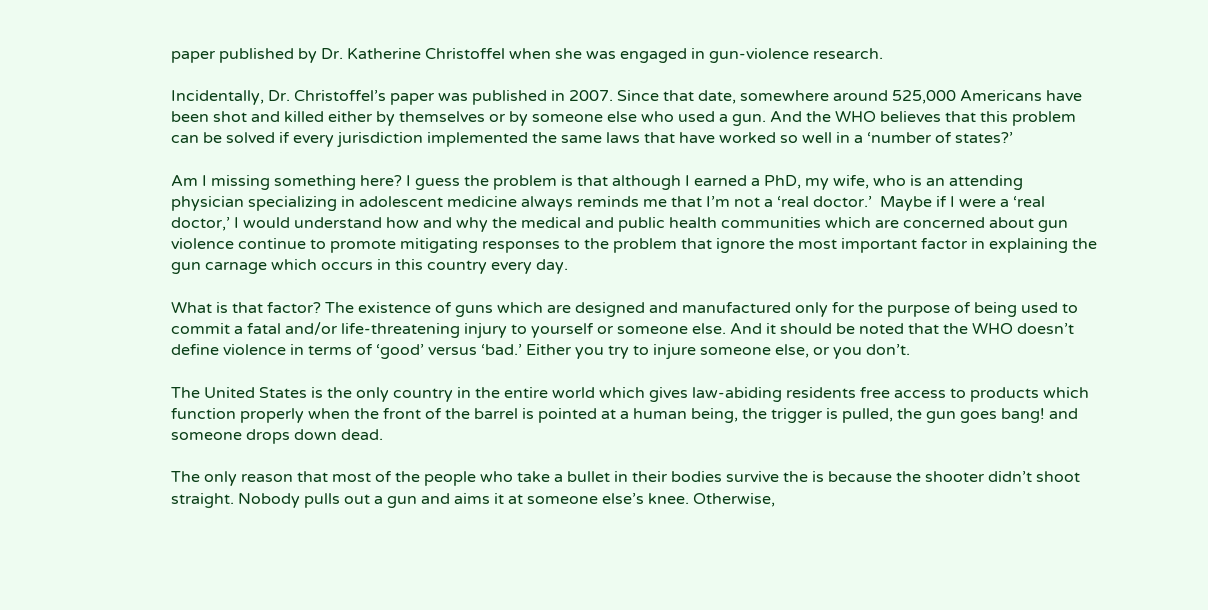paper published by Dr. Katherine Christoffel when she was engaged in gun-violence research.

Incidentally, Dr. Christoffel’s paper was published in 2007. Since that date, somewhere around 525,000 Americans have been shot and killed either by themselves or by someone else who used a gun. And the WHO believes that this problem can be solved if every jurisdiction implemented the same laws that have worked so well in a ‘number of states?’

Am I missing something here? I guess the problem is that although I earned a PhD, my wife, who is an attending physician specializing in adolescent medicine always reminds me that I’m not a ‘real doctor.’  Maybe if I were a ‘real doctor,’ I would understand how and why the medical and public health communities which are concerned about gun violence continue to promote mitigating responses to the problem that ignore the most important factor in explaining the gun carnage which occurs in this country every day.

What is that factor? The existence of guns which are designed and manufactured only for the purpose of being used to commit a fatal and/or life-threatening injury to yourself or someone else. And it should be noted that the WHO doesn’t define violence in terms of ‘good’ versus ‘bad.’ Either you try to injure someone else, or you don’t.

The United States is the only country in the entire world which gives law-abiding residents free access to products which function properly when the front of the barrel is pointed at a human being, the trigger is pulled, the gun goes bang! and someone drops down dead.

The only reason that most of the people who take a bullet in their bodies survive the is because the shooter didn’t shoot straight. Nobody pulls out a gun and aims it at someone else’s knee. Otherwise,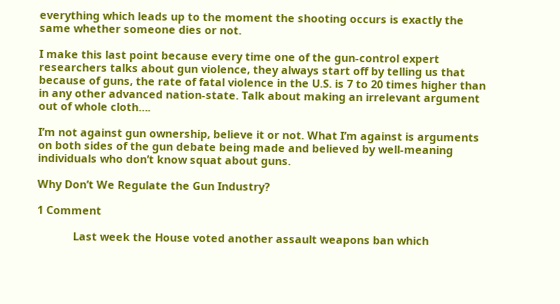everything which leads up to the moment the shooting occurs is exactly the same whether someone dies or not.

I make this last point because every time one of the gun-control expert researchers talks about gun violence, they always start off by telling us that because of guns, the rate of fatal violence in the U.S. is 7 to 20 times higher than in any other advanced nation-state. Talk about making an irrelevant argument out of whole cloth….

I’m not against gun ownership, believe it or not. What I’m against is arguments on both sides of the gun debate being made and believed by well-meaning individuals who don’t know squat about guns.

Why Don’t We Regulate the Gun Industry?

1 Comment

            Last week the House voted another assault weapons ban which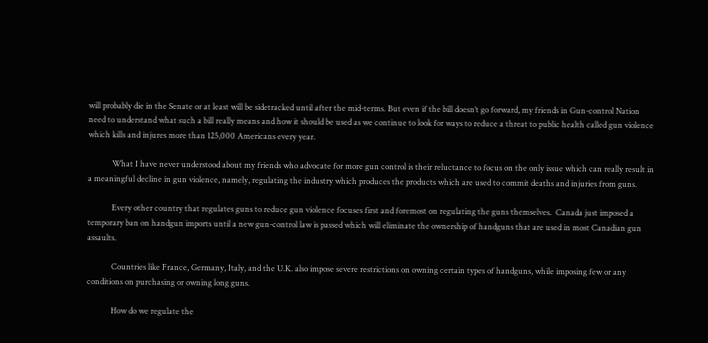will probably die in the Senate or at least will be sidetracked until after the mid-terms. But even if the bill doesn’t go forward, my friends in Gun-control Nation need to understand what such a bill really means and how it should be used as we continue to look for ways to reduce a threat to public health called gun violence which kills and injures more than 125,000 Americans every year.

            What I have never understood about my friends who advocate for more gun control is their reluctance to focus on the only issue which can really result in a meaningful decline in gun violence, namely, regulating the industry which produces the products which are used to commit deaths and injuries from guns.

            Every other country that regulates guns to reduce gun violence focuses first and foremost on regulating the guns themselves.  Canada just imposed a temporary ban on handgun imports until a new gun-control law is passed which will eliminate the ownership of handguns that are used in most Canadian gun assaults.

            Countries like France, Germany, Italy, and the U.K. also impose severe restrictions on owning certain types of handguns, while imposing few or any conditions on purchasing or owning long guns.

            How do we regulate the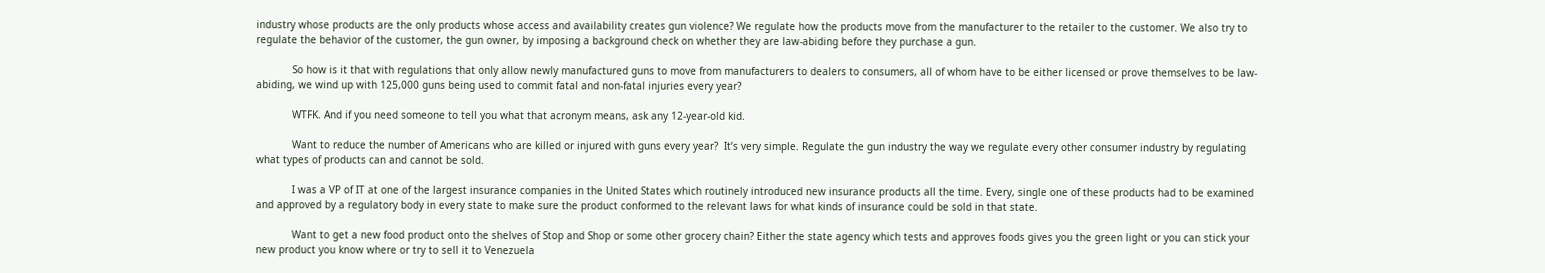industry whose products are the only products whose access and availability creates gun violence? We regulate how the products move from the manufacturer to the retailer to the customer. We also try to regulate the behavior of the customer, the gun owner, by imposing a background check on whether they are law-abiding before they purchase a gun.

            So how is it that with regulations that only allow newly manufactured guns to move from manufacturers to dealers to consumers, all of whom have to be either licensed or prove themselves to be law-abiding, we wind up with 125,000 guns being used to commit fatal and non-fatal injuries every year?

            WTFK. And if you need someone to tell you what that acronym means, ask any 12-year-old kid.

            Want to reduce the number of Americans who are killed or injured with guns every year?  It’s very simple. Regulate the gun industry the way we regulate every other consumer industry by regulating what types of products can and cannot be sold.

            I was a VP of IT at one of the largest insurance companies in the United States which routinely introduced new insurance products all the time. Every, single one of these products had to be examined and approved by a regulatory body in every state to make sure the product conformed to the relevant laws for what kinds of insurance could be sold in that state.

            Want to get a new food product onto the shelves of Stop and Shop or some other grocery chain? Either the state agency which tests and approves foods gives you the green light or you can stick your new product you know where or try to sell it to Venezuela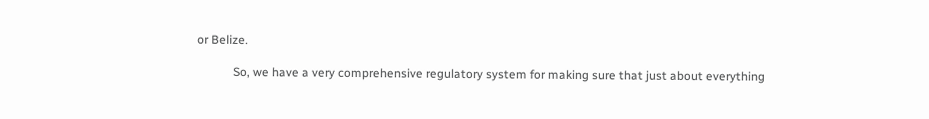or Belize.

            So, we have a very comprehensive regulatory system for making sure that just about everything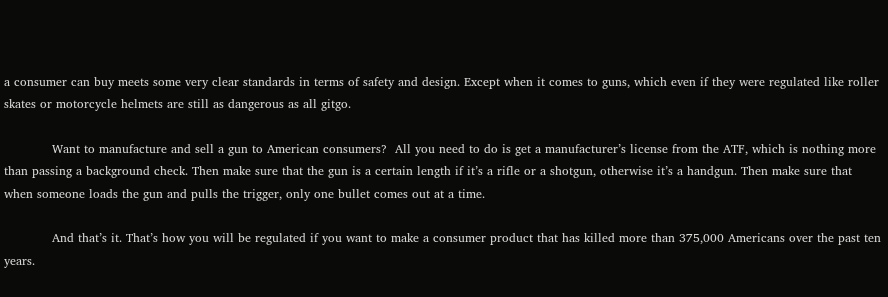a consumer can buy meets some very clear standards in terms of safety and design. Except when it comes to guns, which even if they were regulated like roller skates or motorcycle helmets are still as dangerous as all gitgo.

            Want to manufacture and sell a gun to American consumers?  All you need to do is get a manufacturer’s license from the ATF, which is nothing more than passing a background check. Then make sure that the gun is a certain length if it’s a rifle or a shotgun, otherwise it’s a handgun. Then make sure that when someone loads the gun and pulls the trigger, only one bullet comes out at a time.

            And that’s it. That’s how you will be regulated if you want to make a consumer product that has killed more than 375,000 Americans over the past ten years.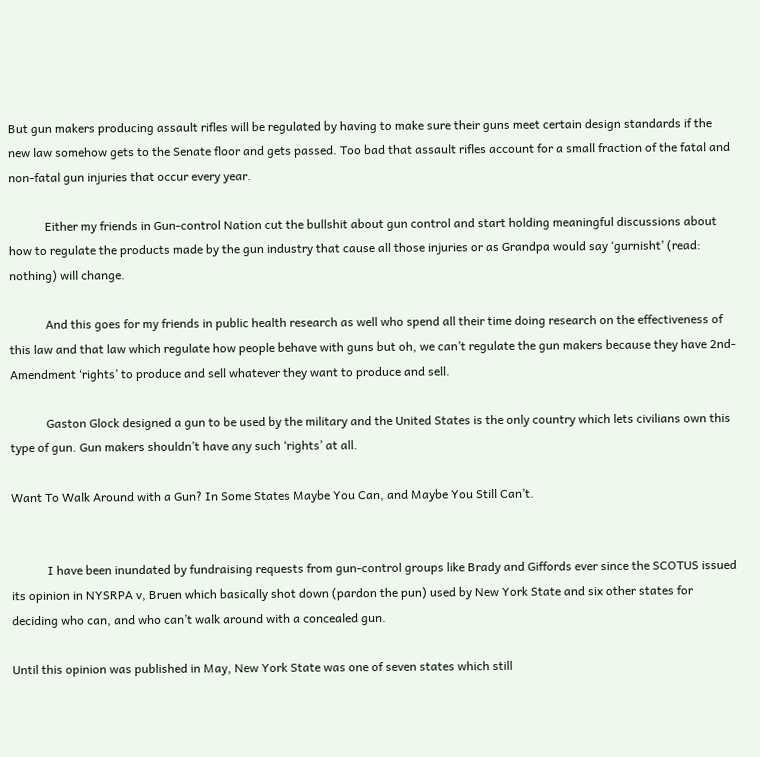But gun makers producing assault rifles will be regulated by having to make sure their guns meet certain design standards if the new law somehow gets to the Senate floor and gets passed. Too bad that assault rifles account for a small fraction of the fatal and non-fatal gun injuries that occur every year.

            Either my friends in Gun-control Nation cut the bullshit about gun control and start holding meaningful discussions about how to regulate the products made by the gun industry that cause all those injuries or as Grandpa would say ‘gurnisht’ (read: nothing) will change.

            And this goes for my friends in public health research as well who spend all their time doing research on the effectiveness of this law and that law which regulate how people behave with guns but oh, we can’t regulate the gun makers because they have 2nd-Amendment ‘rights’ to produce and sell whatever they want to produce and sell.

            Gaston Glock designed a gun to be used by the military and the United States is the only country which lets civilians own this type of gun. Gun makers shouldn’t have any such ‘rights’ at all.

Want To Walk Around with a Gun? In Some States Maybe You Can, and Maybe You Still Can’t.


            I have been inundated by fundraising requests from gun-control groups like Brady and Giffords ever since the SCOTUS issued its opinion in NYSRPA v, Bruen which basically shot down (pardon the pun) used by New York State and six other states for deciding who can, and who can’t walk around with a concealed gun.

Until this opinion was published in May, New York State was one of seven states which still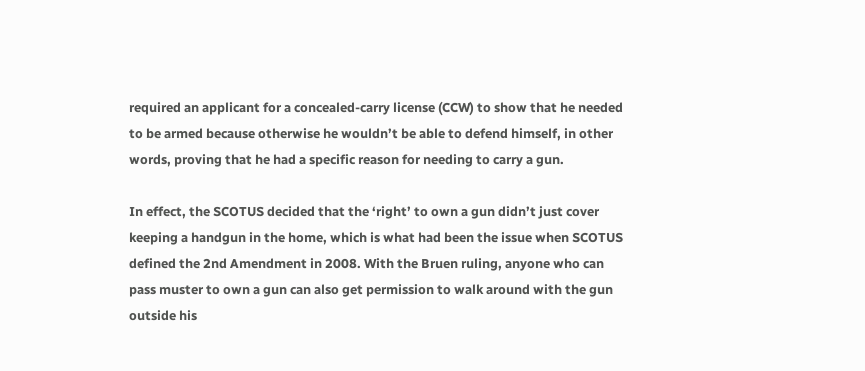required an applicant for a concealed-carry license (CCW) to show that he needed to be armed because otherwise he wouldn’t be able to defend himself, in other words, proving that he had a specific reason for needing to carry a gun.

In effect, the SCOTUS decided that the ‘right’ to own a gun didn’t just cover keeping a handgun in the home, which is what had been the issue when SCOTUS defined the 2nd Amendment in 2008. With the Bruen ruling, anyone who can pass muster to own a gun can also get permission to walk around with the gun outside his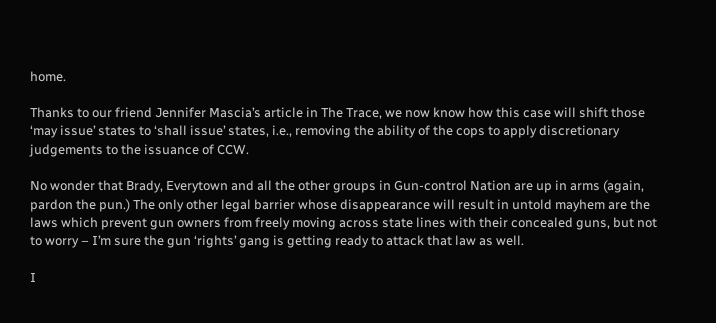home.

Thanks to our friend Jennifer Mascia’s article in The Trace, we now know how this case will shift those ‘may issue’ states to ‘shall issue’ states, i.e., removing the ability of the cops to apply discretionary judgements to the issuance of CCW.

No wonder that Brady, Everytown and all the other groups in Gun-control Nation are up in arms (again, pardon the pun.) The only other legal barrier whose disappearance will result in untold mayhem are the laws which prevent gun owners from freely moving across state lines with their concealed guns, but not to worry – I’m sure the gun ‘rights’ gang is getting ready to attack that law as well.

I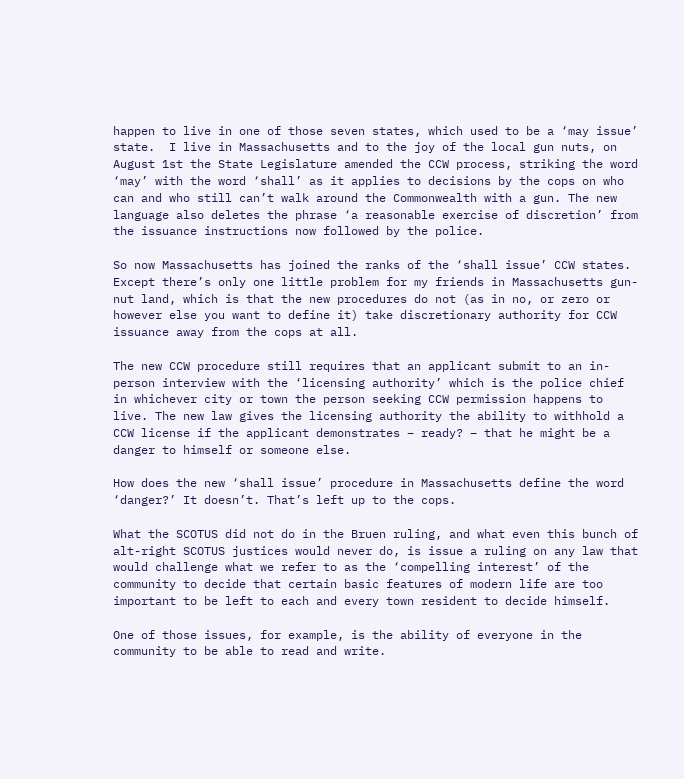happen to live in one of those seven states, which used to be a ‘may issue’ state.  I live in Massachusetts and to the joy of the local gun nuts, on August 1st the State Legislature amended the CCW process, striking the word ‘may’ with the word ‘shall’ as it applies to decisions by the cops on who can and who still can’t walk around the Commonwealth with a gun. The new language also deletes the phrase ‘a reasonable exercise of discretion’ from the issuance instructions now followed by the police.

So now Massachusetts has joined the ranks of the ‘shall issue’ CCW states. Except there’s only one little problem for my friends in Massachusetts gun-nut land, which is that the new procedures do not (as in no, or zero or however else you want to define it) take discretionary authority for CCW issuance away from the cops at all.

The new CCW procedure still requires that an applicant submit to an in-person interview with the ‘licensing authority’ which is the police chief in whichever city or town the person seeking CCW permission happens to live. The new law gives the licensing authority the ability to withhold a CCW license if the applicant demonstrates – ready? – that he might be a danger to himself or someone else.

How does the new ‘shall issue’ procedure in Massachusetts define the word ‘danger?’ It doesn’t. That’s left up to the cops.

What the SCOTUS did not do in the Bruen ruling, and what even this bunch of alt-right SCOTUS justices would never do, is issue a ruling on any law that would challenge what we refer to as the ‘compelling interest’ of the community to decide that certain basic features of modern life are too important to be left to each and every town resident to decide himself.

One of those issues, for example, is the ability of everyone in the community to be able to read and write.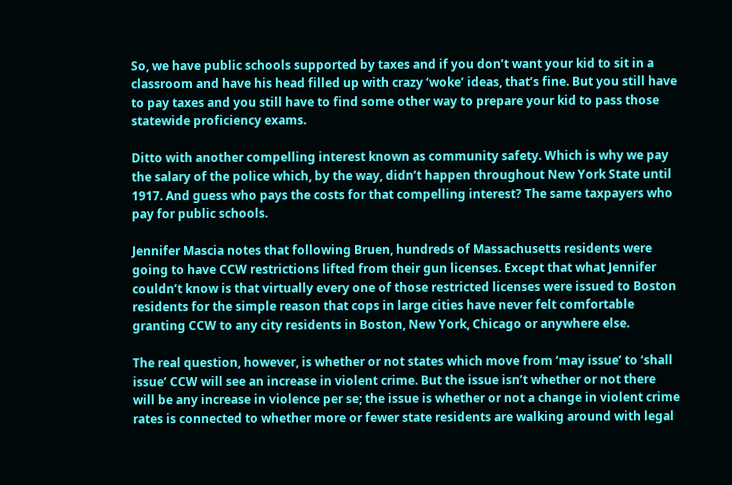So, we have public schools supported by taxes and if you don’t want your kid to sit in a classroom and have his head filled up with crazy ‘woke’ ideas, that’s fine. But you still have to pay taxes and you still have to find some other way to prepare your kid to pass those statewide proficiency exams.

Ditto with another compelling interest known as community safety. Which is why we pay the salary of the police which, by the way, didn’t happen throughout New York State until 1917. And guess who pays the costs for that compelling interest? The same taxpayers who pay for public schools.

Jennifer Mascia notes that following Bruen, hundreds of Massachusetts residents were going to have CCW restrictions lifted from their gun licenses. Except that what Jennifer couldn’t know is that virtually every one of those restricted licenses were issued to Boston residents for the simple reason that cops in large cities have never felt comfortable granting CCW to any city residents in Boston, New York, Chicago or anywhere else.

The real question, however, is whether or not states which move from ‘may issue’ to ‘shall issue’ CCW will see an increase in violent crime. But the issue isn’t whether or not there will be any increase in violence per se; the issue is whether or not a change in violent crime rates is connected to whether more or fewer state residents are walking around with legal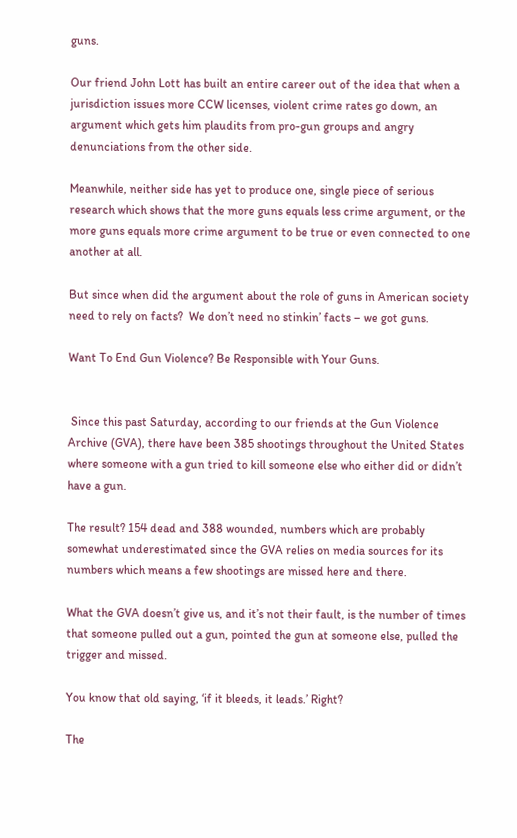guns.

Our friend John Lott has built an entire career out of the idea that when a jurisdiction issues more CCW licenses, violent crime rates go down, an argument which gets him plaudits from pro-gun groups and angry denunciations from the other side.

Meanwhile, neither side has yet to produce one, single piece of serious research which shows that the more guns equals less crime argument, or the more guns equals more crime argument to be true or even connected to one another at all.

But since when did the argument about the role of guns in American society need to rely on facts?  We don’t need no stinkin’ facts – we got guns.

Want To End Gun Violence? Be Responsible with Your Guns.


 Since this past Saturday, according to our friends at the Gun Violence Archive (GVA), there have been 385 shootings throughout the United States where someone with a gun tried to kill someone else who either did or didn’t have a gun.

The result? 154 dead and 388 wounded, numbers which are probably somewhat underestimated since the GVA relies on media sources for its numbers which means a few shootings are missed here and there.

What the GVA doesn’t give us, and it’s not their fault, is the number of times that someone pulled out a gun, pointed the gun at someone else, pulled the trigger and missed.

You know that old saying, ‘if it bleeds, it leads.’ Right?

The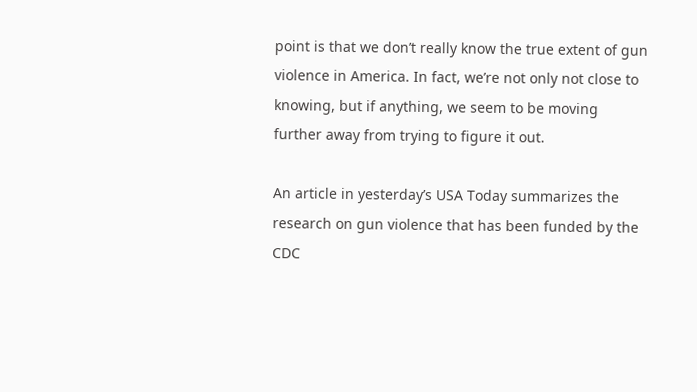point is that we don’t really know the true extent of gun violence in America. In fact, we’re not only not close to knowing, but if anything, we seem to be moving further away from trying to figure it out.

An article in yesterday’s USA Today summarizes the research on gun violence that has been funded by the CDC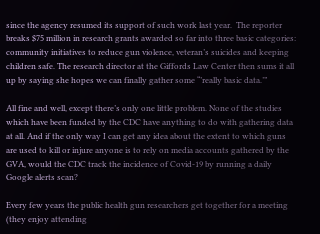since the agency resumed its support of such work last year.  The reporter breaks $75 million in research grants awarded so far into three basic categories: community initiatives to reduce gun violence, veteran’s suicides and keeping children safe. The research director at the Giffords Law Center then sums it all up by saying she hopes we can finally gather some “’really basic data.’”

All fine and well, except there’s only one little problem. None of the studies which have been funded by the CDC have anything to do with gathering data at all. And if the only way I can get any idea about the extent to which guns are used to kill or injure anyone is to rely on media accounts gathered by the GVA, would the CDC track the incidence of Covid-19 by running a daily Google alerts scan?

Every few years the public health gun researchers get together for a meeting (they enjoy attending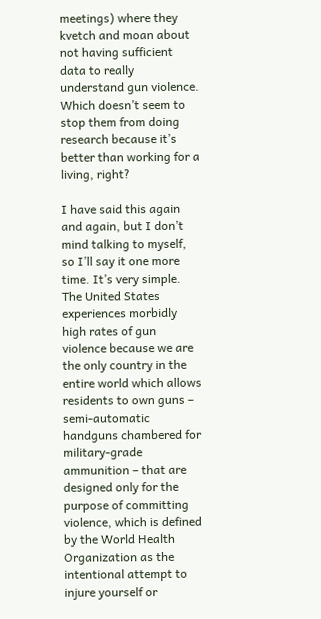meetings) where they kvetch and moan about not having sufficient data to really understand gun violence. Which doesn’t seem to stop them from doing research because it’s better than working for a living, right?

I have said this again and again, but I don’t mind talking to myself, so I’ll say it one more time. It’s very simple. The United States experiences morbidly high rates of gun violence because we are the only country in the entire world which allows residents to own guns – semi-automatic handguns chambered for military-grade ammunition – that are designed only for the purpose of committing violence, which is defined by the World Health Organization as the intentional attempt to injure yourself or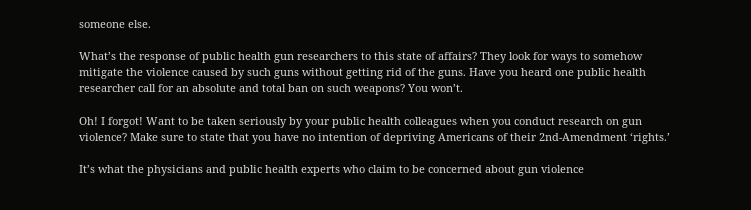someone else.

What’s the response of public health gun researchers to this state of affairs? They look for ways to somehow mitigate the violence caused by such guns without getting rid of the guns. Have you heard one public health researcher call for an absolute and total ban on such weapons? You won’t.

Oh! I forgot! Want to be taken seriously by your public health colleagues when you conduct research on gun violence? Make sure to state that you have no intention of depriving Americans of their 2nd-Amendment ‘rights.’

It’s what the physicians and public health experts who claim to be concerned about gun violence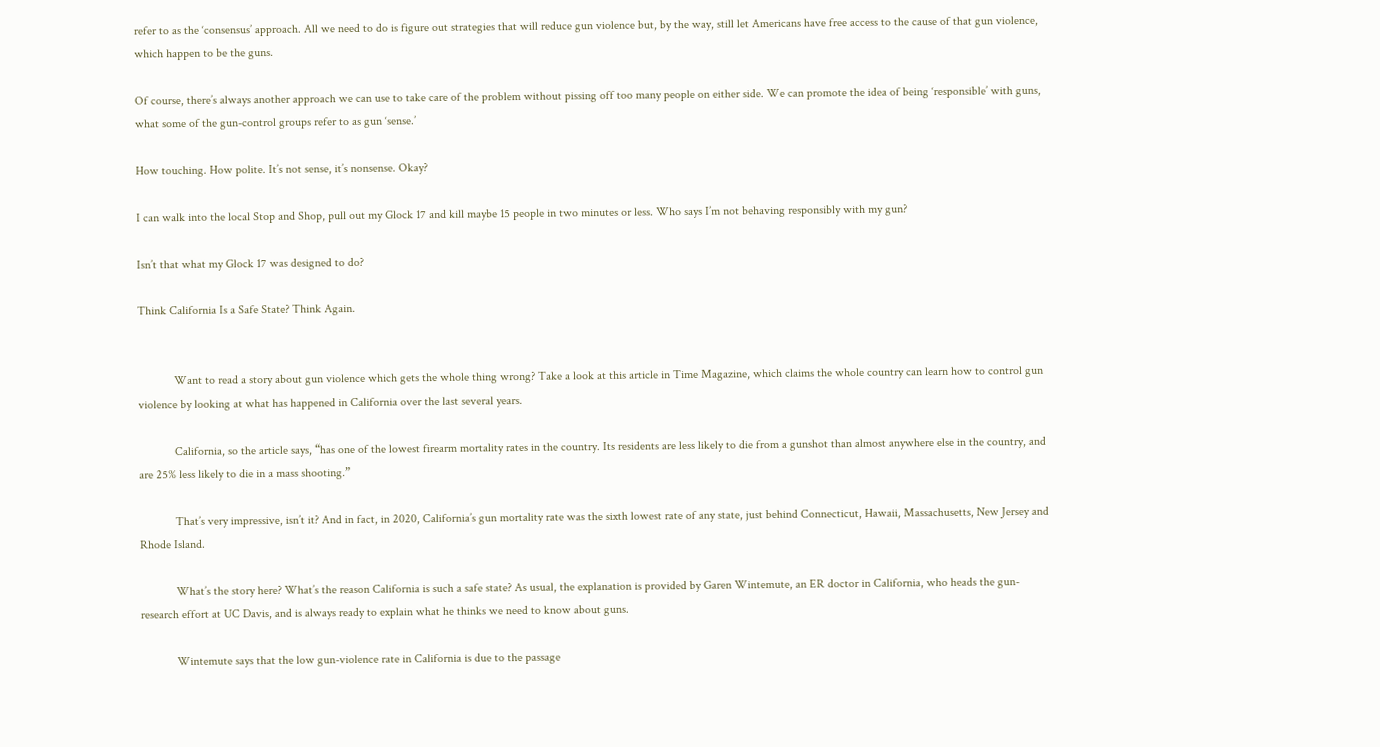refer to as the ‘consensus’ approach. All we need to do is figure out strategies that will reduce gun violence but, by the way, still let Americans have free access to the cause of that gun violence, which happen to be the guns.

Of course, there’s always another approach we can use to take care of the problem without pissing off too many people on either side. We can promote the idea of being ‘responsible’ with guns, what some of the gun-control groups refer to as gun ‘sense.’

How touching. How polite. It’s not sense, it’s nonsense. Okay?

I can walk into the local Stop and Shop, pull out my Glock 17 and kill maybe 15 people in two minutes or less. Who says I’m not behaving responsibly with my gun?

Isn’t that what my Glock 17 was designed to do?

Think California Is a Safe State? Think Again.


            Want to read a story about gun violence which gets the whole thing wrong? Take a look at this article in Time Magazine, which claims the whole country can learn how to control gun violence by looking at what has happened in California over the last several years.

            California, so the article says, “has one of the lowest firearm mortality rates in the country. Its residents are less likely to die from a gunshot than almost anywhere else in the country, and are 25% less likely to die in a mass shooting.”

            That’s very impressive, isn’t it? And in fact, in 2020, California’s gun mortality rate was the sixth lowest rate of any state, just behind Connecticut, Hawaii, Massachusetts, New Jersey and Rhode Island.

            What’s the story here? What’s the reason California is such a safe state? As usual, the explanation is provided by Garen Wintemute, an ER doctor in California, who heads the gun-research effort at UC Davis, and is always ready to explain what he thinks we need to know about guns.

            Wintemute says that the low gun-violence rate in California is due to the passage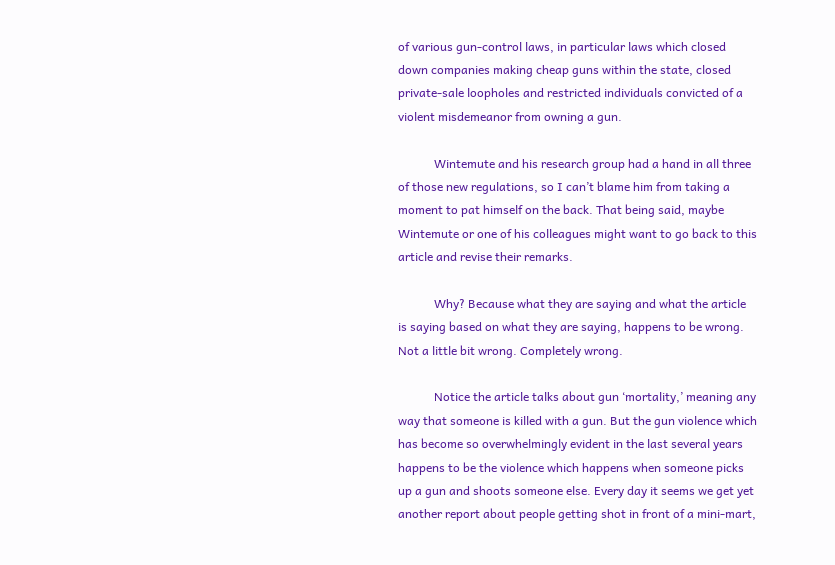of various gun-control laws, in particular laws which closed down companies making cheap guns within the state, closed private-sale loopholes and restricted individuals convicted of a violent misdemeanor from owning a gun.

            Wintemute and his research group had a hand in all three of those new regulations, so I can’t blame him from taking a moment to pat himself on the back. That being said, maybe Wintemute or one of his colleagues might want to go back to this article and revise their remarks.

            Why? Because what they are saying and what the article is saying based on what they are saying, happens to be wrong. Not a little bit wrong. Completely wrong.

            Notice the article talks about gun ‘mortality,’ meaning any way that someone is killed with a gun. But the gun violence which has become so overwhelmingly evident in the last several years happens to be the violence which happens when someone picks up a gun and shoots someone else. Every day it seems we get yet another report about people getting shot in front of a mini-mart,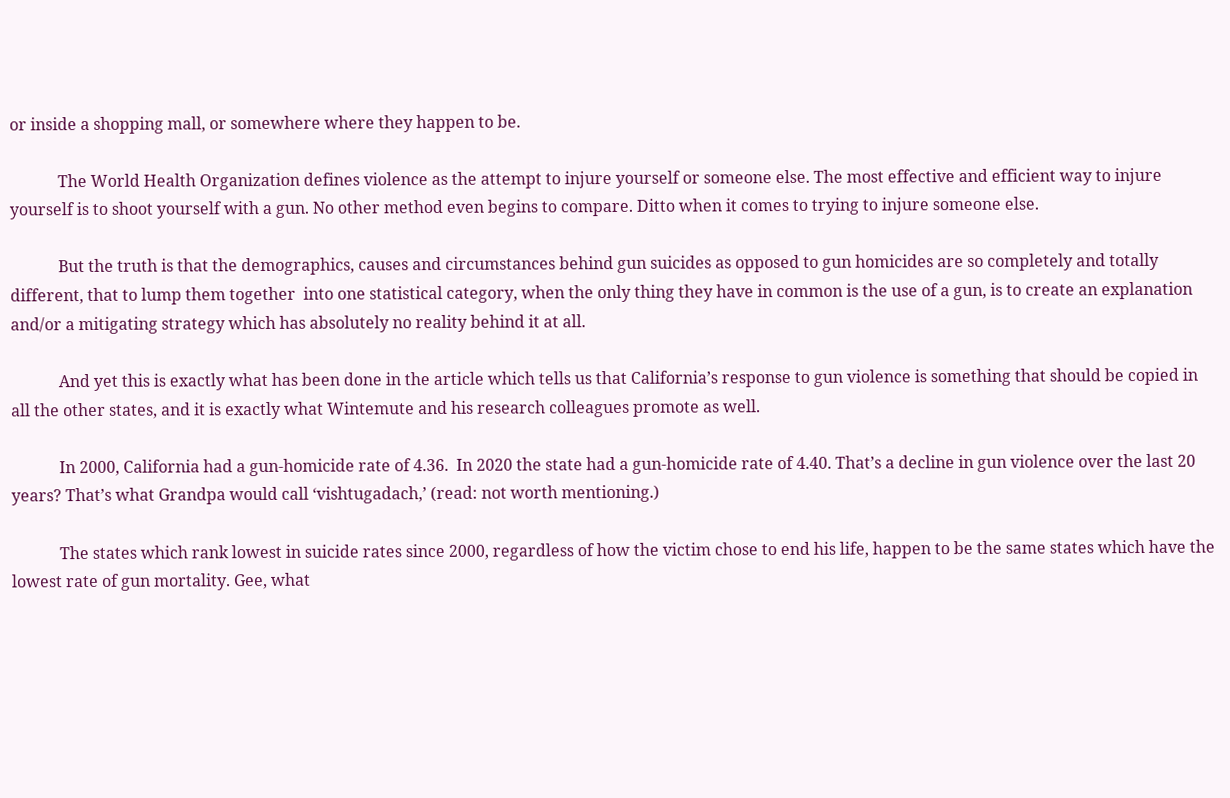or inside a shopping mall, or somewhere where they happen to be.

            The World Health Organization defines violence as the attempt to injure yourself or someone else. The most effective and efficient way to injure yourself is to shoot yourself with a gun. No other method even begins to compare. Ditto when it comes to trying to injure someone else.

            But the truth is that the demographics, causes and circumstances behind gun suicides as opposed to gun homicides are so completely and totally different, that to lump them together  into one statistical category, when the only thing they have in common is the use of a gun, is to create an explanation and/or a mitigating strategy which has absolutely no reality behind it at all.

            And yet this is exactly what has been done in the article which tells us that California’s response to gun violence is something that should be copied in all the other states, and it is exactly what Wintemute and his research colleagues promote as well.

            In 2000, California had a gun-homicide rate of 4.36.  In 2020 the state had a gun-homicide rate of 4.40. That’s a decline in gun violence over the last 20 years? That’s what Grandpa would call ‘vishtugadach,’ (read: not worth mentioning.)

            The states which rank lowest in suicide rates since 2000, regardless of how the victim chose to end his life, happen to be the same states which have the lowest rate of gun mortality. Gee, what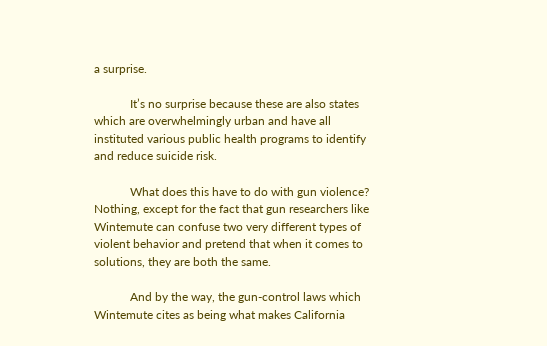a surprise.

            It’s no surprise because these are also states which are overwhelmingly urban and have all instituted various public health programs to identify and reduce suicide risk.

            What does this have to do with gun violence? Nothing, except for the fact that gun researchers like Wintemute can confuse two very different types of violent behavior and pretend that when it comes to solutions, they are both the same.

            And by the way, the gun-control laws which Wintemute cites as being what makes California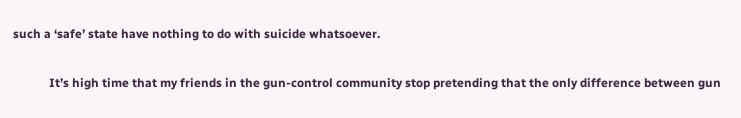such a ‘safe’ state have nothing to do with suicide whatsoever.

            It’s high time that my friends in the gun-control community stop pretending that the only difference between gun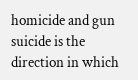homicide and gun suicide is the direction in which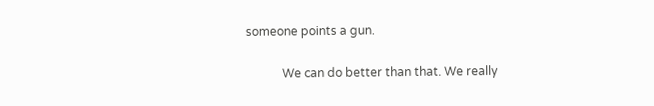someone points a gun.

            We can do better than that. We really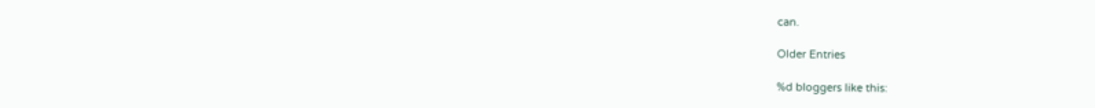can.

Older Entries

%d bloggers like this: